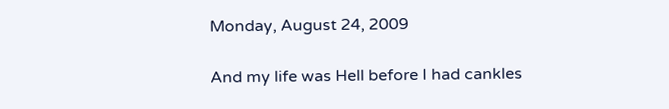Monday, August 24, 2009

And my life was Hell before I had cankles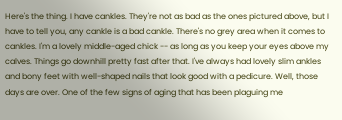Here's the thing. I have cankles. They're not as bad as the ones pictured above, but I have to tell you, any cankle is a bad cankle. There's no grey area when it comes to cankles. I'm a lovely middle-aged chick -- as long as you keep your eyes above my calves. Things go downhill pretty fast after that. I've always had lovely slim ankles and bony feet with well-shaped nails that look good with a pedicure. Well, those days are over. One of the few signs of aging that has been plaguing me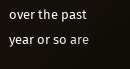over the past year or so are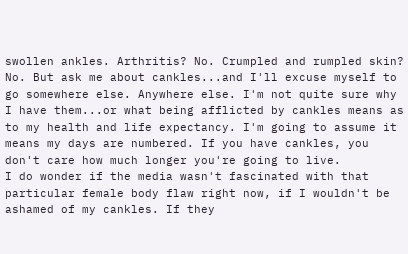swollen ankles. Arthritis? No. Crumpled and rumpled skin? No. But ask me about cankles...and I'll excuse myself to go somewhere else. Anywhere else. I'm not quite sure why I have them...or what being afflicted by cankles means as to my health and life expectancy. I'm going to assume it means my days are numbered. If you have cankles, you don't care how much longer you're going to live.
I do wonder if the media wasn't fascinated with that particular female body flaw right now, if I wouldn't be ashamed of my cankles. If they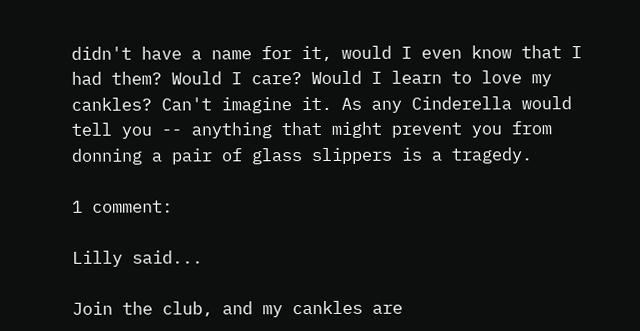didn't have a name for it, would I even know that I had them? Would I care? Would I learn to love my cankles? Can't imagine it. As any Cinderella would tell you -- anything that might prevent you from donning a pair of glass slippers is a tragedy.

1 comment:

Lilly said...

Join the club, and my cankles are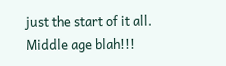just the start of it all. Middle age blah!!!